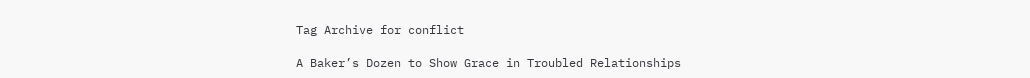Tag Archive for conflict

A Baker’s Dozen to Show Grace in Troubled Relationships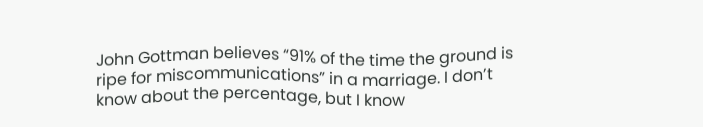John Gottman believes “91% of the time the ground is ripe for miscommunications” in a marriage. I don’t know about the percentage, but I know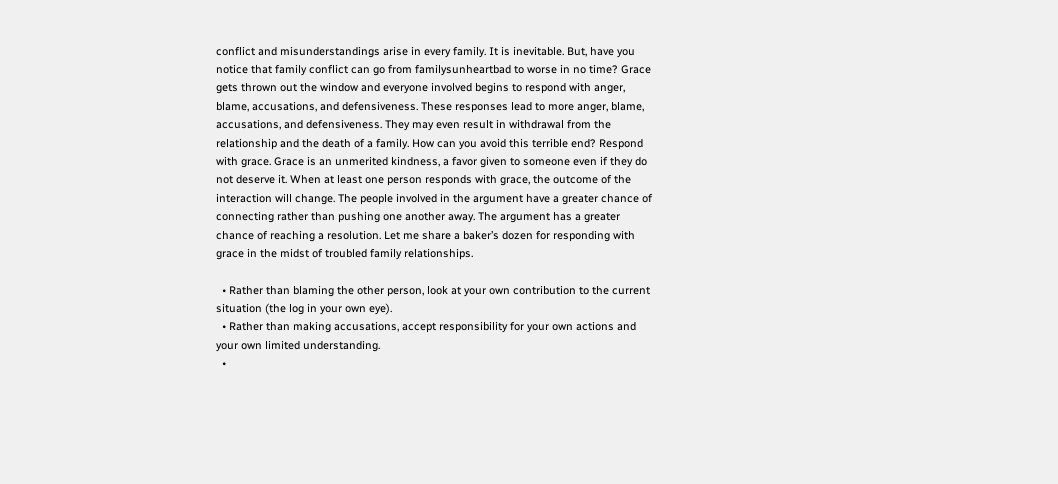conflict and misunderstandings arise in every family. It is inevitable. But, have you notice that family conflict can go from familysunheartbad to worse in no time? Grace gets thrown out the window and everyone involved begins to respond with anger, blame, accusations, and defensiveness. These responses lead to more anger, blame, accusations, and defensiveness. They may even result in withdrawal from the relationship and the death of a family. How can you avoid this terrible end? Respond with grace. Grace is an unmerited kindness, a favor given to someone even if they do not deserve it. When at least one person responds with grace, the outcome of the interaction will change. The people involved in the argument have a greater chance of connecting rather than pushing one another away. The argument has a greater chance of reaching a resolution. Let me share a baker’s dozen for responding with grace in the midst of troubled family relationships.

  • Rather than blaming the other person, look at your own contribution to the current situation (the log in your own eye).
  • Rather than making accusations, accept responsibility for your own actions and your own limited understanding.
  •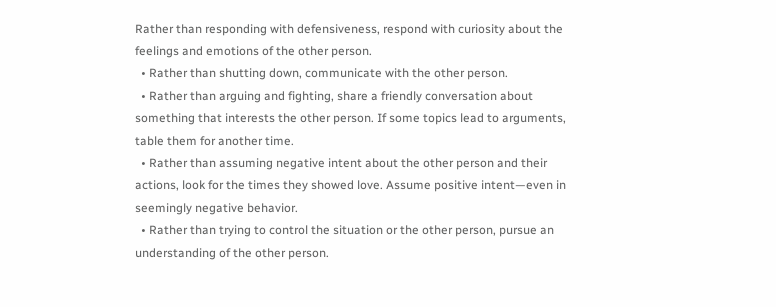Rather than responding with defensiveness, respond with curiosity about the feelings and emotions of the other person.
  • Rather than shutting down, communicate with the other person.
  • Rather than arguing and fighting, share a friendly conversation about something that interests the other person. If some topics lead to arguments, table them for another time.
  • Rather than assuming negative intent about the other person and their actions, look for the times they showed love. Assume positive intent—even in seemingly negative behavior.
  • Rather than trying to control the situation or the other person, pursue an understanding of the other person.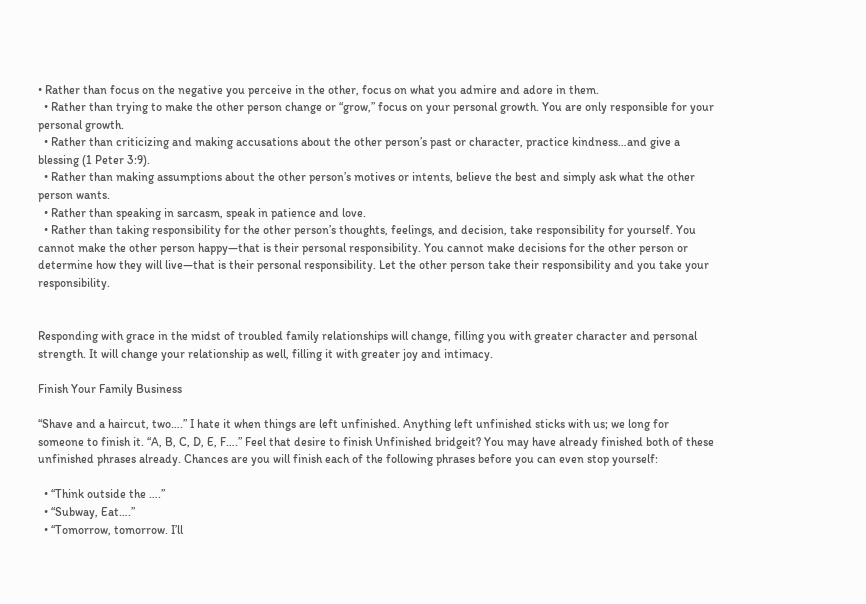• Rather than focus on the negative you perceive in the other, focus on what you admire and adore in them.
  • Rather than trying to make the other person change or “grow,” focus on your personal growth. You are only responsible for your personal growth.
  • Rather than criticizing and making accusations about the other person’s past or character, practice kindness…and give a blessing (1 Peter 3:9).
  • Rather than making assumptions about the other person’s motives or intents, believe the best and simply ask what the other person wants.
  • Rather than speaking in sarcasm, speak in patience and love.
  • Rather than taking responsibility for the other person’s thoughts, feelings, and decision, take responsibility for yourself. You cannot make the other person happy—that is their personal responsibility. You cannot make decisions for the other person or determine how they will live—that is their personal responsibility. Let the other person take their responsibility and you take your responsibility.


Responding with grace in the midst of troubled family relationships will change, filling you with greater character and personal strength. It will change your relationship as well, filling it with greater joy and intimacy.

Finish Your Family Business

“Shave and a haircut, two….” I hate it when things are left unfinished. Anything left unfinished sticks with us; we long for someone to finish it. “A, B, C, D, E, F….” Feel that desire to finish Unfinished bridgeit? You may have already finished both of these unfinished phrases already. Chances are you will finish each of the following phrases before you can even stop yourself:

  • “Think outside the ….”
  • “Subway, Eat….”
  • “Tomorrow, tomorrow. I’ll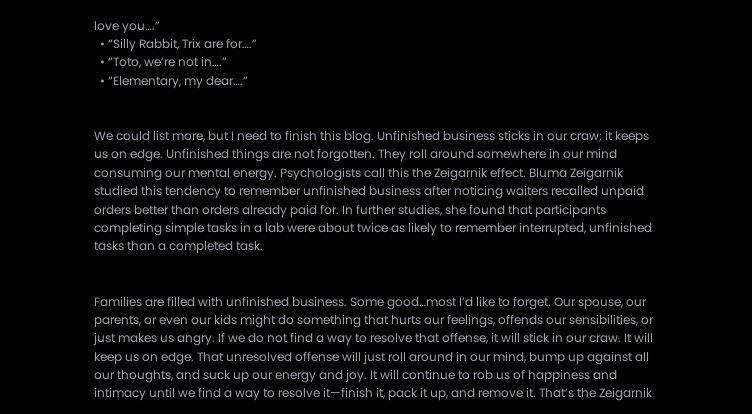love you….”
  • “Silly Rabbit, Trix are for….”
  • “Toto, we’re not in….”
  • “Elementary, my dear….”


We could list more, but I need to finish this blog. Unfinished business sticks in our craw; it keeps us on edge. Unfinished things are not forgotten. They roll around somewhere in our mind consuming our mental energy. Psychologists call this the Zeigarnik effect. Bluma Zeigarnik studied this tendency to remember unfinished business after noticing waiters recalled unpaid orders better than orders already paid for. In further studies, she found that participants completing simple tasks in a lab were about twice as likely to remember interrupted, unfinished tasks than a completed task.


Families are filled with unfinished business. Some good…most I’d like to forget. Our spouse, our parents, or even our kids might do something that hurts our feelings, offends our sensibilities, or just makes us angry. If we do not find a way to resolve that offense, it will stick in our craw. It will keep us on edge. That unresolved offense will just roll around in our mind, bump up against all our thoughts, and suck up our energy and joy. It will continue to rob us of happiness and intimacy until we find a way to resolve it—finish it, pack it up, and remove it. That’s the Zeigarnik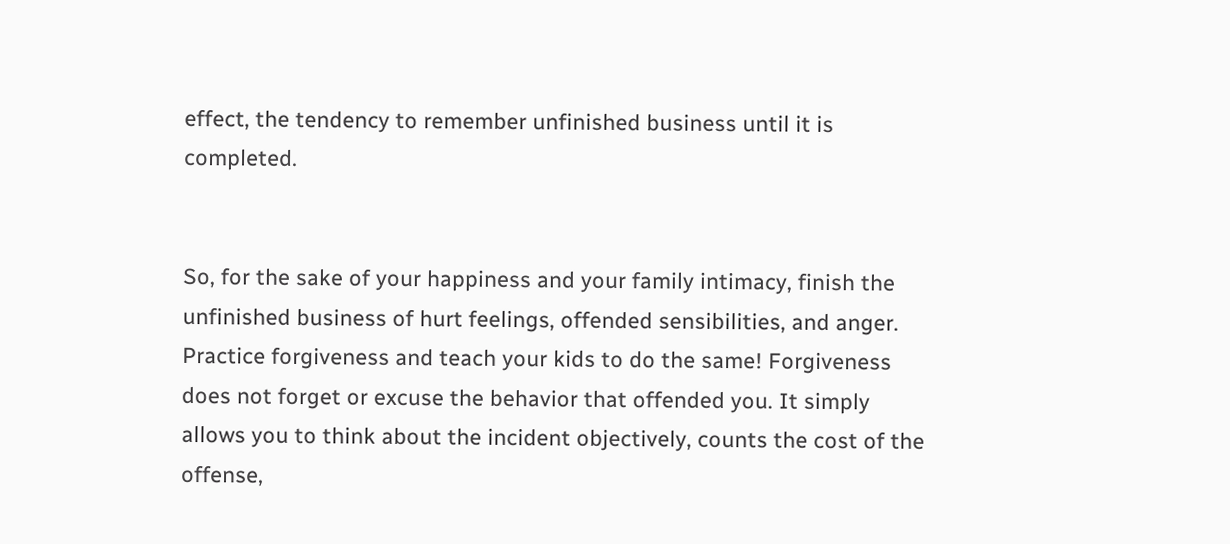effect, the tendency to remember unfinished business until it is completed.


So, for the sake of your happiness and your family intimacy, finish the unfinished business of hurt feelings, offended sensibilities, and anger. Practice forgiveness and teach your kids to do the same! Forgiveness does not forget or excuse the behavior that offended you. It simply allows you to think about the incident objectively, counts the cost of the offense,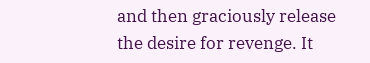and then graciously release the desire for revenge. It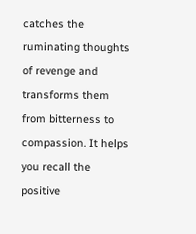catches the ruminating thoughts of revenge and transforms them from bitterness to compassion. It helps you recall the positive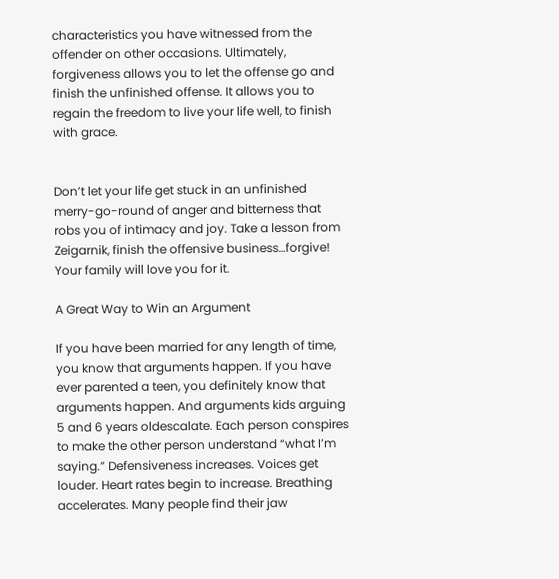characteristics you have witnessed from the offender on other occasions. Ultimately, forgiveness allows you to let the offense go and finish the unfinished offense. It allows you to regain the freedom to live your life well, to finish with grace.


Don’t let your life get stuck in an unfinished merry-go-round of anger and bitterness that robs you of intimacy and joy. Take a lesson from Zeigarnik, finish the offensive business…forgive! Your family will love you for it.

A Great Way to Win an Argument

If you have been married for any length of time, you know that arguments happen. If you have ever parented a teen, you definitely know that arguments happen. And arguments kids arguing 5 and 6 years oldescalate. Each person conspires to make the other person understand “what I’m saying.” Defensiveness increases. Voices get louder. Heart rates begin to increase. Breathing accelerates. Many people find their jaw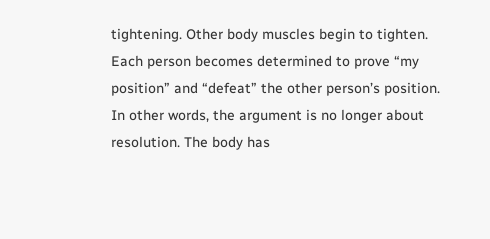tightening. Other body muscles begin to tighten. Each person becomes determined to prove “my position” and “defeat” the other person’s position. In other words, the argument is no longer about resolution. The body has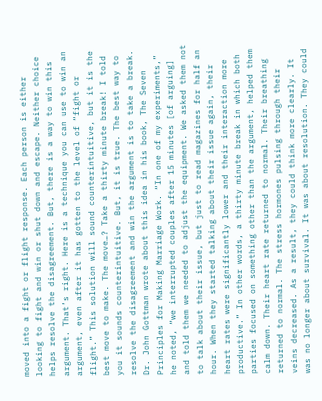moved into a fight or flight response. Each person is either looking to fight and win or shut down and escape. Neither choice helps resolve the disagreement. But, there is a way to win this argument. That’s right. Here is a technique you can use to win an argument, even after it has gotten to the level of “fight or flight.” This solution will sound counterintuitive, but it is the best move to make. The move…? Take a thirty minute break! I told you it sounds counterintuitive. But, it is true. The best way to resolve the disagreement and win the argument is to take a break. Dr. John Gottman wrote about this idea in his book, The Seven Principles for Making Marriage Work. “In one of my experiments,” he noted, “we interrupted couples after 15 minutes [of arguing] and told them we needed to adjust the equipment. We asked them not to talk about their issue, but just to read magazines for half an hour. When they started talking about their issue again, their heart rates were significantly lower and their interaction more productive.” In other words, a thirty minute break in which both parties focused on something other than the argument, helped them calm down. Their heart rate returned to normal. Their breathing returned to normal. The stress hormones pulsing through their veins decreased. As a result, they could think more clearly. It was no longer about survival. It was about resolution. They could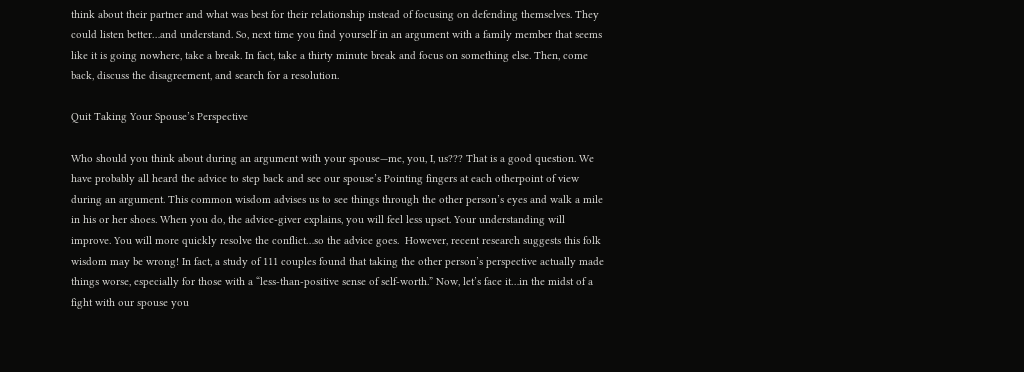think about their partner and what was best for their relationship instead of focusing on defending themselves. They could listen better…and understand. So, next time you find yourself in an argument with a family member that seems like it is going nowhere, take a break. In fact, take a thirty minute break and focus on something else. Then, come back, discuss the disagreement, and search for a resolution.

Quit Taking Your Spouse’s Perspective

Who should you think about during an argument with your spouse—me, you, I, us??? That is a good question. We have probably all heard the advice to step back and see our spouse’s Pointing fingers at each otherpoint of view during an argument. This common wisdom advises us to see things through the other person’s eyes and walk a mile in his or her shoes. When you do, the advice-giver explains, you will feel less upset. Your understanding will improve. You will more quickly resolve the conflict…so the advice goes.  However, recent research suggests this folk wisdom may be wrong! In fact, a study of 111 couples found that taking the other person’s perspective actually made things worse, especially for those with a “less-than-positive sense of self-worth.” Now, let’s face it…in the midst of a fight with our spouse you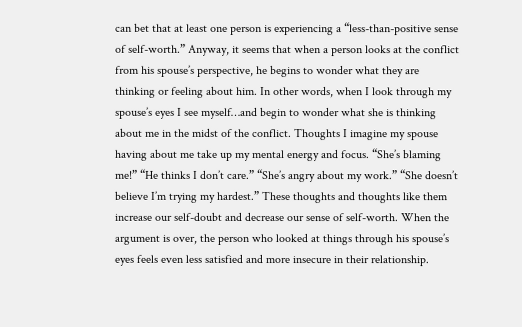can bet that at least one person is experiencing a “less-than-positive sense of self-worth.” Anyway, it seems that when a person looks at the conflict from his spouse’s perspective, he begins to wonder what they are thinking or feeling about him. In other words, when I look through my spouse’s eyes I see myself…and begin to wonder what she is thinking about me in the midst of the conflict. Thoughts I imagine my spouse having about me take up my mental energy and focus. “She’s blaming me!” “He thinks I don’t care.” “She’s angry about my work.” “She doesn’t believe I’m trying my hardest.” These thoughts and thoughts like them increase our self-doubt and decrease our sense of self-worth. When the argument is over, the person who looked at things through his spouse’s eyes feels even less satisfied and more insecure in their relationship.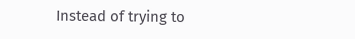Instead of trying to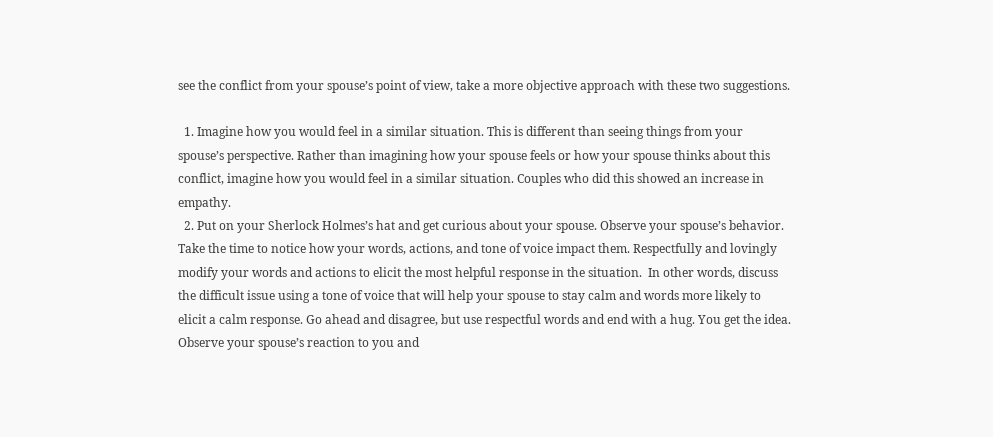see the conflict from your spouse’s point of view, take a more objective approach with these two suggestions.

  1. Imagine how you would feel in a similar situation. This is different than seeing things from your spouse’s perspective. Rather than imagining how your spouse feels or how your spouse thinks about this conflict, imagine how you would feel in a similar situation. Couples who did this showed an increase in empathy.
  2. Put on your Sherlock Holmes’s hat and get curious about your spouse. Observe your spouse’s behavior. Take the time to notice how your words, actions, and tone of voice impact them. Respectfully and lovingly modify your words and actions to elicit the most helpful response in the situation.  In other words, discuss the difficult issue using a tone of voice that will help your spouse to stay calm and words more likely to elicit a calm response. Go ahead and disagree, but use respectful words and end with a hug. You get the idea. Observe your spouse’s reaction to you and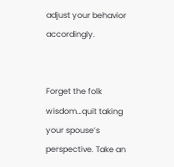adjust your behavior accordingly.


Forget the folk wisdom…quit taking your spouse’s perspective. Take an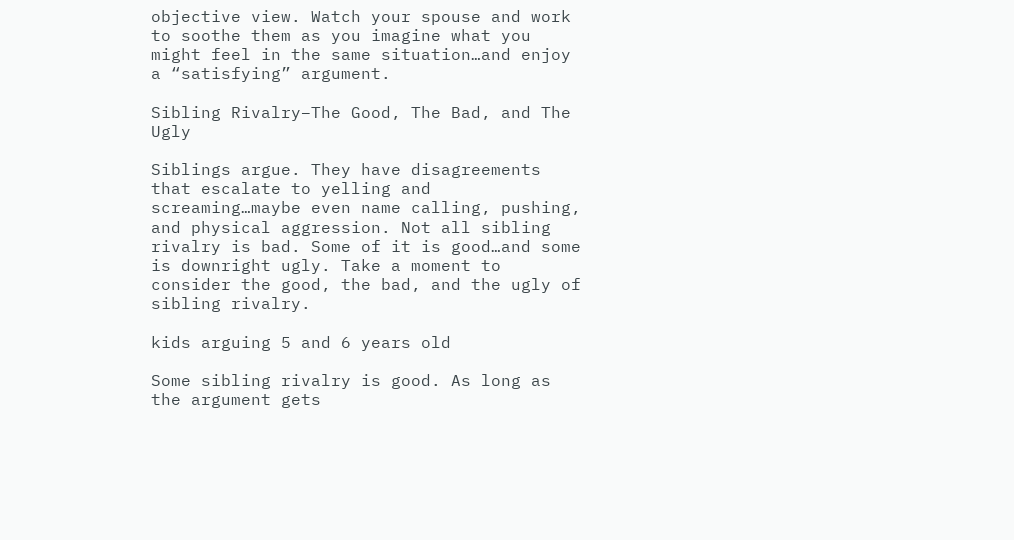objective view. Watch your spouse and work to soothe them as you imagine what you might feel in the same situation…and enjoy a “satisfying” argument.

Sibling Rivalry–The Good, The Bad, and The Ugly

Siblings argue. They have disagreements that escalate to yelling and screaming…maybe even name calling, pushing, and physical aggression. Not all sibling rivalry is bad. Some of it is good…and some is downright ugly. Take a moment to consider the good, the bad, and the ugly of sibling rivalry.

kids arguing 5 and 6 years old

Some sibling rivalry is good. As long as the argument gets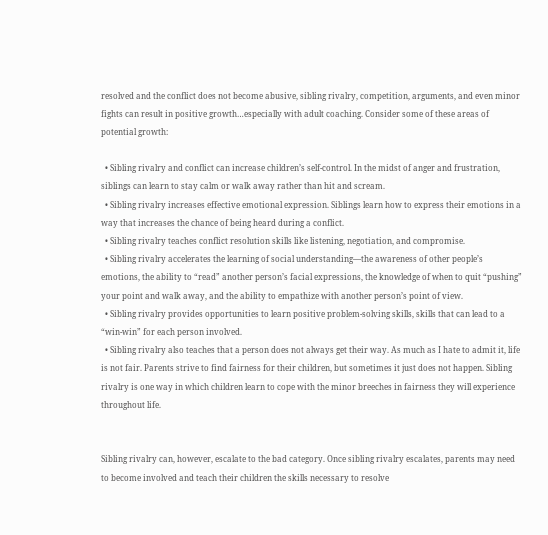resolved and the conflict does not become abusive, sibling rivalry, competition, arguments, and even minor fights can result in positive growth…especially with adult coaching. Consider some of these areas of potential growth:

  • Sibling rivalry and conflict can increase children’s self-control. In the midst of anger and frustration, siblings can learn to stay calm or walk away rather than hit and scream.
  • Sibling rivalry increases effective emotional expression. Siblings learn how to express their emotions in a way that increases the chance of being heard during a conflict.
  • Sibling rivalry teaches conflict resolution skills like listening, negotiation, and compromise.
  • Sibling rivalry accelerates the learning of social understanding—the awareness of other people’s emotions, the ability to “read” another person’s facial expressions, the knowledge of when to quit “pushing” your point and walk away, and the ability to empathize with another person’s point of view.
  • Sibling rivalry provides opportunities to learn positive problem-solving skills, skills that can lead to a “win-win” for each person involved.
  • Sibling rivalry also teaches that a person does not always get their way. As much as I hate to admit it, life is not fair. Parents strive to find fairness for their children, but sometimes it just does not happen. Sibling rivalry is one way in which children learn to cope with the minor breeches in fairness they will experience throughout life.


Sibling rivalry can, however, escalate to the bad category. Once sibling rivalry escalates, parents may need to become involved and teach their children the skills necessary to resolve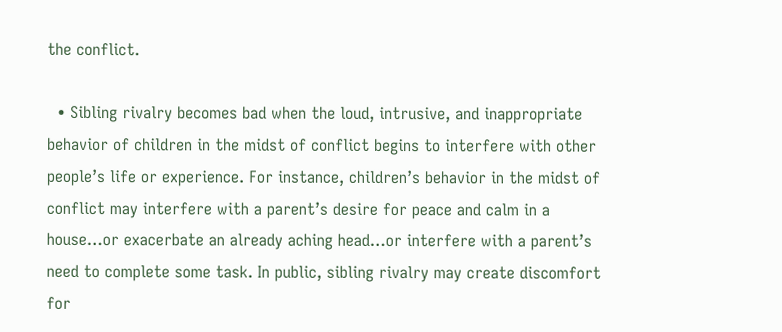the conflict.

  • Sibling rivalry becomes bad when the loud, intrusive, and inappropriate behavior of children in the midst of conflict begins to interfere with other people’s life or experience. For instance, children’s behavior in the midst of conflict may interfere with a parent’s desire for peace and calm in a house…or exacerbate an already aching head…or interfere with a parent’s need to complete some task. In public, sibling rivalry may create discomfort for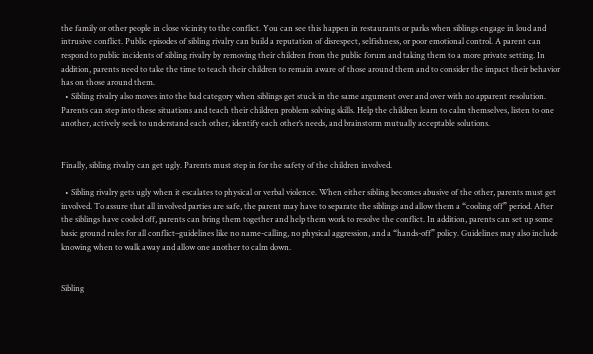the family or other people in close vicinity to the conflict. You can see this happen in restaurants or parks when siblings engage in loud and intrusive conflict. Public episodes of sibling rivalry can build a reputation of disrespect, selfishness, or poor emotional control. A parent can respond to public incidents of sibling rivalry by removing their children from the public forum and taking them to a more private setting. In addition, parents need to take the time to teach their children to remain aware of those around them and to consider the impact their behavior has on those around them.
  • Sibling rivalry also moves into the bad category when siblings get stuck in the same argument over and over with no apparent resolution. Parents can step into these situations and teach their children problem solving skills. Help the children learn to calm themselves, listen to one another, actively seek to understand each other, identify each other’s needs, and brainstorm mutually acceptable solutions.


Finally, sibling rivalry can get ugly. Parents must step in for the safety of the children involved.

  • Sibling rivalry gets ugly when it escalates to physical or verbal violence. When either sibling becomes abusive of the other, parents must get involved. To assure that all involved parties are safe, the parent may have to separate the siblings and allow them a “cooling off” period. After the siblings have cooled off, parents can bring them together and help them work to resolve the conflict. In addition, parents can set up some basic ground rules for all conflict–guidelines like no name-calling, no physical aggression, and a “hands-off” policy. Guidelines may also include knowing when to walk away and allow one another to calm down.


Sibling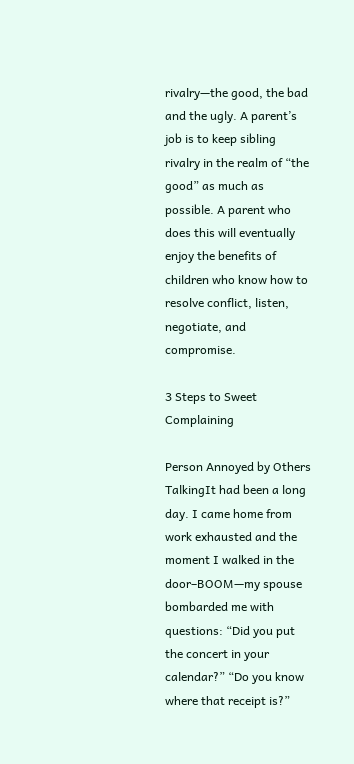rivalry—the good, the bad and the ugly. A parent’s job is to keep sibling rivalry in the realm of “the good” as much as possible. A parent who does this will eventually enjoy the benefits of children who know how to resolve conflict, listen, negotiate, and compromise.

3 Steps to Sweet Complaining

Person Annoyed by Others TalkingIt had been a long day. I came home from work exhausted and the moment I walked in the door–BOOM—my spouse bombarded me with questions: “Did you put the concert in your calendar?” “Do you know where that receipt is?”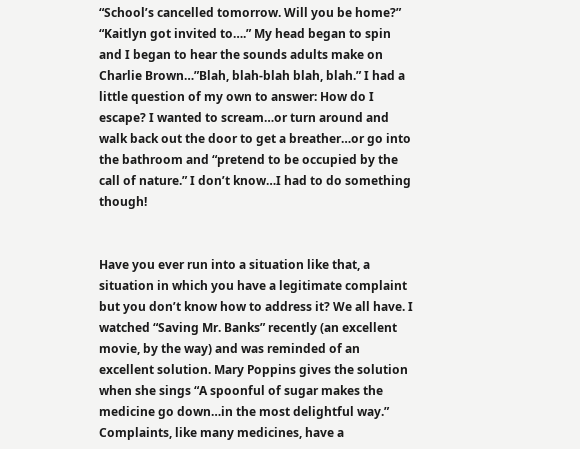“School’s cancelled tomorrow. Will you be home?” “Kaitlyn got invited to….” My head began to spin and I began to hear the sounds adults make on Charlie Brown…”Blah, blah-blah blah, blah.” I had a little question of my own to answer: How do I escape? I wanted to scream…or turn around and walk back out the door to get a breather…or go into the bathroom and “pretend to be occupied by the call of nature.” I don’t know…I had to do something though!


Have you ever run into a situation like that, a situation in which you have a legitimate complaint but you don’t know how to address it? We all have. I watched “Saving Mr. Banks” recently (an excellent movie, by the way) and was reminded of an excellent solution. Mary Poppins gives the solution when she sings “A spoonful of sugar makes the medicine go down…in the most delightful way.” Complaints, like many medicines, have a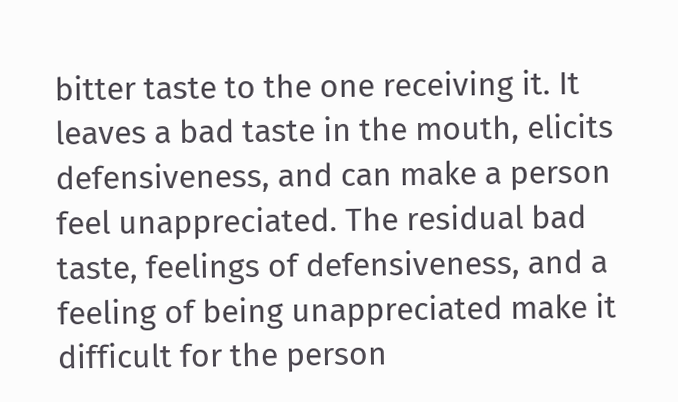bitter taste to the one receiving it. It leaves a bad taste in the mouth, elicits defensiveness, and can make a person feel unappreciated. The residual bad taste, feelings of defensiveness, and a feeling of being unappreciated make it difficult for the person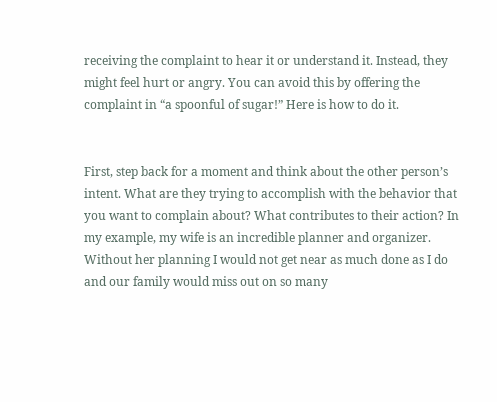receiving the complaint to hear it or understand it. Instead, they might feel hurt or angry. You can avoid this by offering the complaint in “a spoonful of sugar!” Here is how to do it.


First, step back for a moment and think about the other person’s intent. What are they trying to accomplish with the behavior that you want to complain about? What contributes to their action? In my example, my wife is an incredible planner and organizer. Without her planning I would not get near as much done as I do and our family would miss out on so many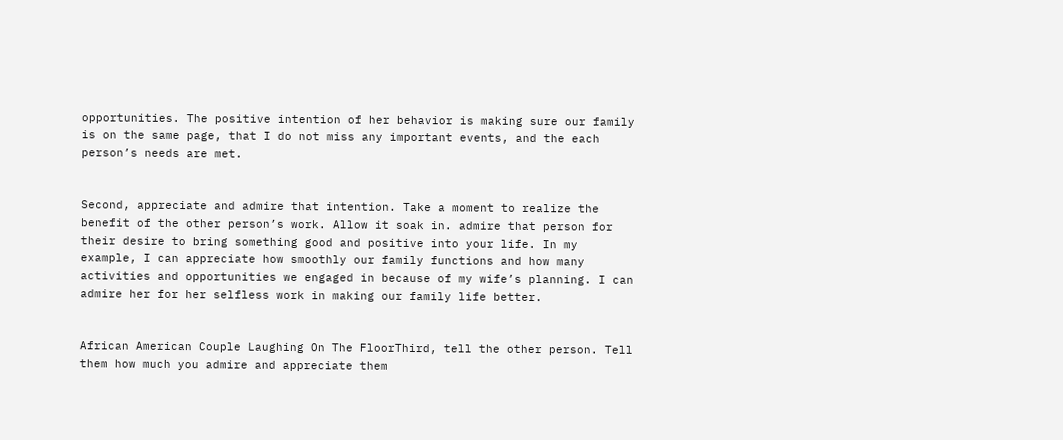opportunities. The positive intention of her behavior is making sure our family is on the same page, that I do not miss any important events, and the each person’s needs are met.


Second, appreciate and admire that intention. Take a moment to realize the benefit of the other person’s work. Allow it soak in. admire that person for their desire to bring something good and positive into your life. In my example, I can appreciate how smoothly our family functions and how many activities and opportunities we engaged in because of my wife’s planning. I can admire her for her selfless work in making our family life better.


African American Couple Laughing On The FloorThird, tell the other person. Tell them how much you admire and appreciate them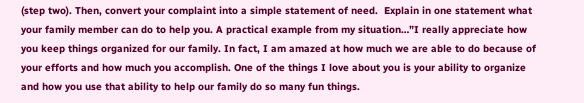(step two). Then, convert your complaint into a simple statement of need.  Explain in one statement what your family member can do to help you. A practical example from my situation…”I really appreciate how you keep things organized for our family. In fact, I am amazed at how much we are able to do because of your efforts and how much you accomplish. One of the things I love about you is your ability to organize and how you use that ability to help our family do so many fun things.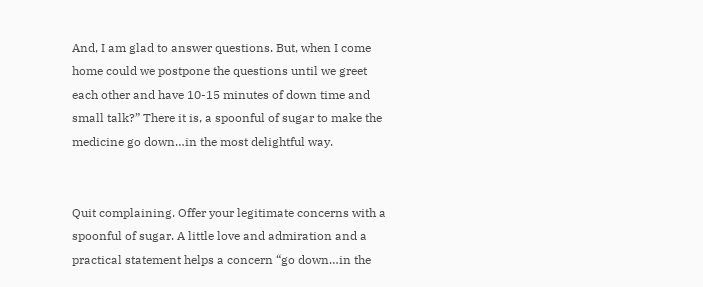And, I am glad to answer questions. But, when I come home could we postpone the questions until we greet each other and have 10-15 minutes of down time and small talk?” There it is, a spoonful of sugar to make the medicine go down…in the most delightful way.


Quit complaining. Offer your legitimate concerns with a spoonful of sugar. A little love and admiration and a practical statement helps a concern “go down…in the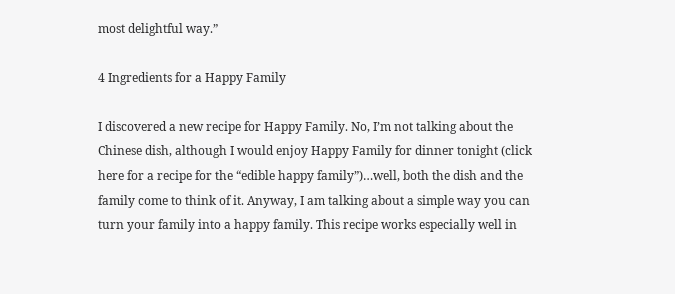most delightful way.”

4 Ingredients for a Happy Family

I discovered a new recipe for Happy Family. No, I’m not talking about the Chinese dish, although I would enjoy Happy Family for dinner tonight (click here for a recipe for the “edible happy family”)…well, both the dish and the family come to think of it. Anyway, I am talking about a simple way you can turn your family into a happy family. This recipe works especially well in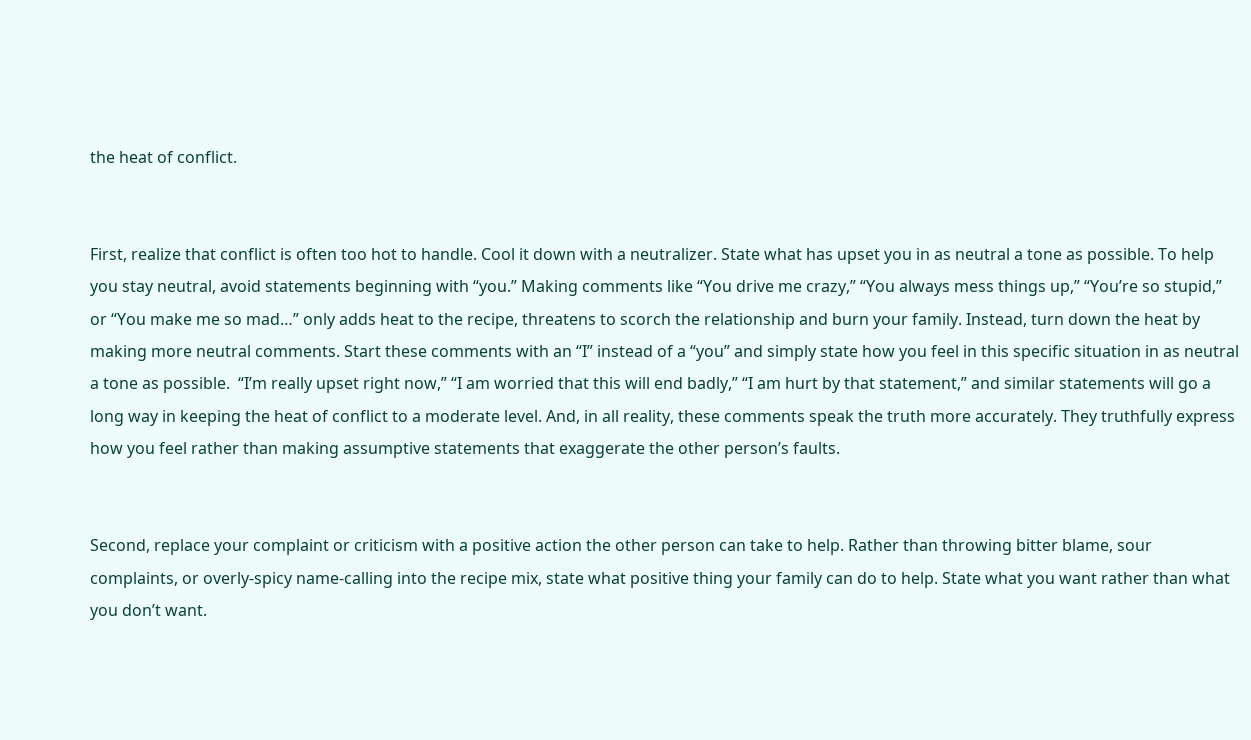the heat of conflict.


First, realize that conflict is often too hot to handle. Cool it down with a neutralizer. State what has upset you in as neutral a tone as possible. To help you stay neutral, avoid statements beginning with “you.” Making comments like “You drive me crazy,” “You always mess things up,” “You’re so stupid,” or “You make me so mad…” only adds heat to the recipe, threatens to scorch the relationship and burn your family. Instead, turn down the heat by making more neutral comments. Start these comments with an “I” instead of a “you” and simply state how you feel in this specific situation in as neutral a tone as possible.  “I’m really upset right now,” “I am worried that this will end badly,” “I am hurt by that statement,” and similar statements will go a long way in keeping the heat of conflict to a moderate level. And, in all reality, these comments speak the truth more accurately. They truthfully express how you feel rather than making assumptive statements that exaggerate the other person’s faults.


Second, replace your complaint or criticism with a positive action the other person can take to help. Rather than throwing bitter blame, sour complaints, or overly-spicy name-calling into the recipe mix, state what positive thing your family can do to help. State what you want rather than what you don’t want.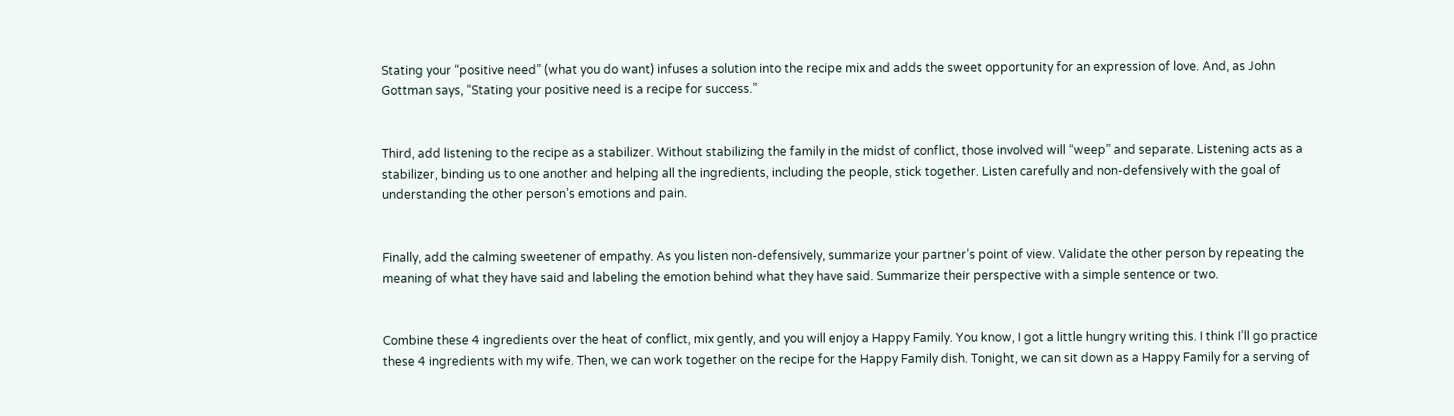Stating your “positive need” (what you do want) infuses a solution into the recipe mix and adds the sweet opportunity for an expression of love. And, as John Gottman says, “Stating your positive need is a recipe for success.”


Third, add listening to the recipe as a stabilizer. Without stabilizing the family in the midst of conflict, those involved will “weep” and separate. Listening acts as a stabilizer, binding us to one another and helping all the ingredients, including the people, stick together. Listen carefully and non-defensively with the goal of understanding the other person’s emotions and pain.


Finally, add the calming sweetener of empathy. As you listen non-defensively, summarize your partner’s point of view. Validate the other person by repeating the meaning of what they have said and labeling the emotion behind what they have said. Summarize their perspective with a simple sentence or two.


Combine these 4 ingredients over the heat of conflict, mix gently, and you will enjoy a Happy Family. You know, I got a little hungry writing this. I think I’ll go practice these 4 ingredients with my wife. Then, we can work together on the recipe for the Happy Family dish. Tonight, we can sit down as a Happy Family for a serving of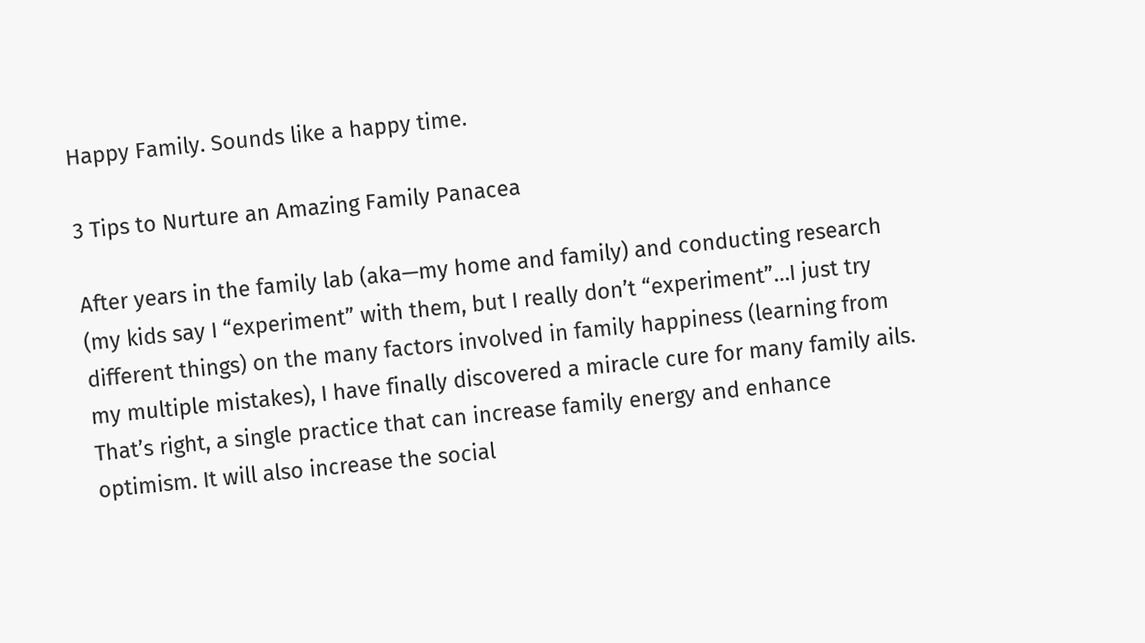Happy Family. Sounds like a happy time.

3 Tips to Nurture an Amazing Family Panacea

After years in the family lab (aka—my home and family) and conducting research (my kids say I “experiment” with them, but I really don’t “experiment”…I just try different things) on the many factors involved in family happiness (learning from my multiple mistakes), I have finally discovered a miracle cure for many family ails. That’s right, a single practice that can increase family energy and enhance optimism. It will also increase the social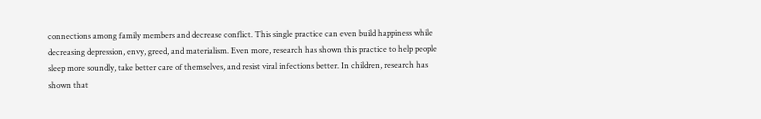connections among family members and decrease conflict. This single practice can even build happiness while decreasing depression, envy, greed, and materialism. Even more, research has shown this practice to help people sleep more soundly, take better care of themselves, and resist viral infections better. In children, research has shown that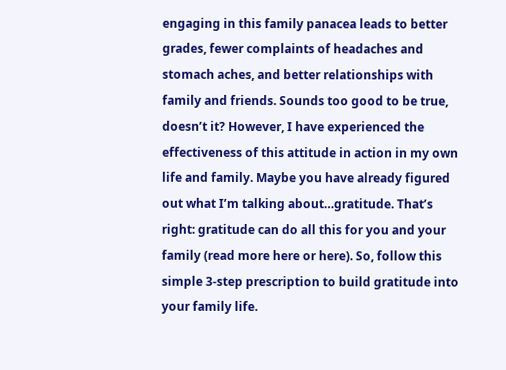engaging in this family panacea leads to better grades, fewer complaints of headaches and stomach aches, and better relationships with family and friends. Sounds too good to be true, doesn’t it? However, I have experienced the effectiveness of this attitude in action in my own life and family. Maybe you have already figured out what I’m talking about…gratitude. That’s right: gratitude can do all this for you and your family (read more here or here). So, follow this simple 3-step prescription to build gratitude into your family life.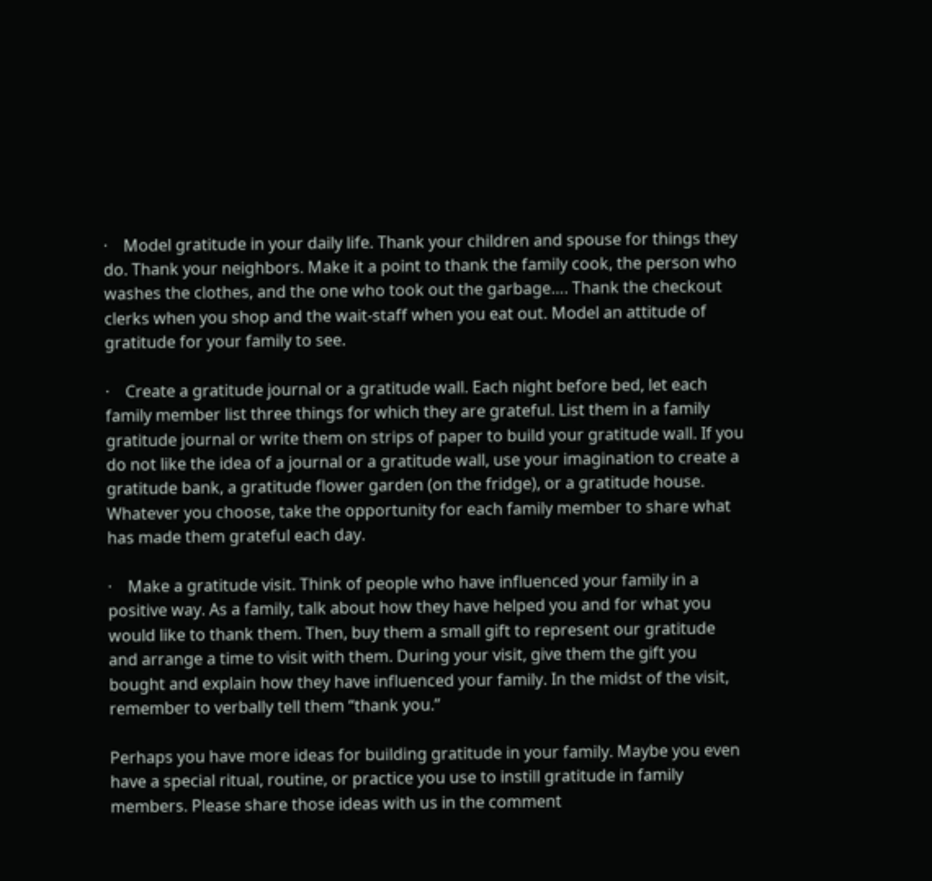·    Model gratitude in your daily life. Thank your children and spouse for things they do. Thank your neighbors. Make it a point to thank the family cook, the person who washes the clothes, and the one who took out the garbage…. Thank the checkout clerks when you shop and the wait-staff when you eat out. Model an attitude of gratitude for your family to see.

·    Create a gratitude journal or a gratitude wall. Each night before bed, let each family member list three things for which they are grateful. List them in a family gratitude journal or write them on strips of paper to build your gratitude wall. If you do not like the idea of a journal or a gratitude wall, use your imagination to create a gratitude bank, a gratitude flower garden (on the fridge), or a gratitude house. Whatever you choose, take the opportunity for each family member to share what has made them grateful each day.

·    Make a gratitude visit. Think of people who have influenced your family in a positive way. As a family, talk about how they have helped you and for what you would like to thank them. Then, buy them a small gift to represent our gratitude and arrange a time to visit with them. During your visit, give them the gift you bought and explain how they have influenced your family. In the midst of the visit, remember to verbally tell them “thank you.”

Perhaps you have more ideas for building gratitude in your family. Maybe you even have a special ritual, routine, or practice you use to instill gratitude in family members. Please share those ideas with us in the comment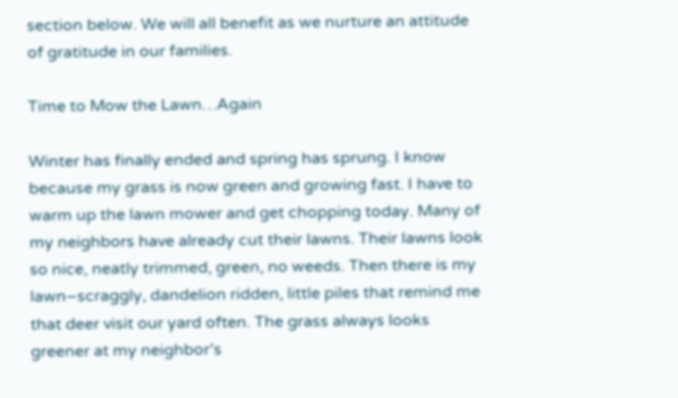section below. We will all benefit as we nurture an attitude of gratitude in our families.

Time to Mow the Lawn…Again

Winter has finally ended and spring has sprung. I know because my grass is now green and growing fast. I have to warm up the lawn mower and get chopping today. Many of my neighbors have already cut their lawns. Their lawns look so nice, neatly trimmed, green, no weeds. Then there is my lawn–scraggly, dandelion ridden, little piles that remind me that deer visit our yard often. The grass always looks greener at my neighbor’s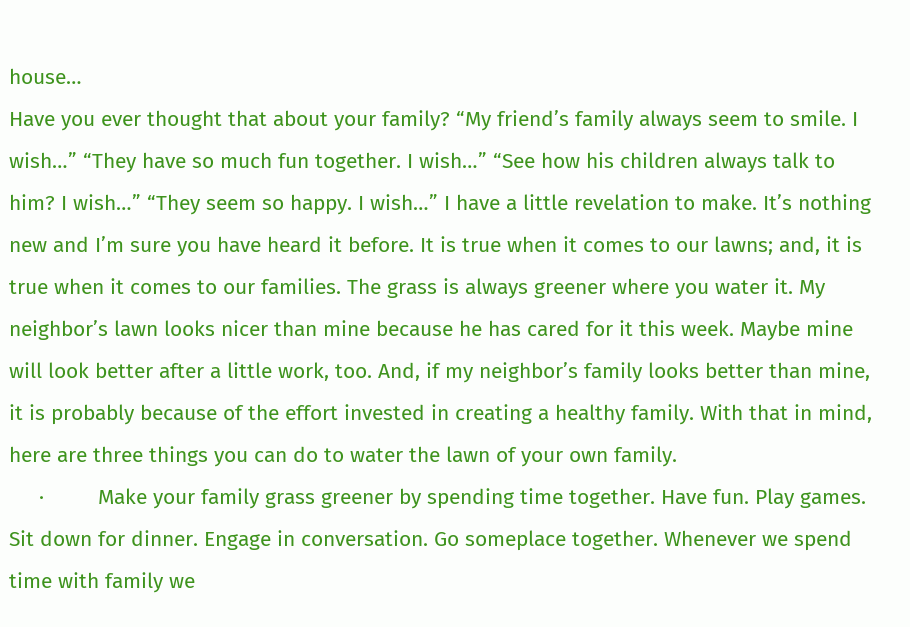house…
Have you ever thought that about your family? “My friend’s family always seem to smile. I wish…” “They have so much fun together. I wish…” “See how his children always talk to him? I wish…” “They seem so happy. I wish…” I have a little revelation to make. It’s nothing new and I’m sure you have heard it before. It is true when it comes to our lawns; and, it is true when it comes to our families. The grass is always greener where you water it. My neighbor’s lawn looks nicer than mine because he has cared for it this week. Maybe mine will look better after a little work, too. And, if my neighbor’s family looks better than mine, it is probably because of the effort invested in creating a healthy family. With that in mind, here are three things you can do to water the lawn of your own family.
     ·         Make your family grass greener by spending time together. Have fun. Play games. Sit down for dinner. Engage in conversation. Go someplace together. Whenever we spend time with family we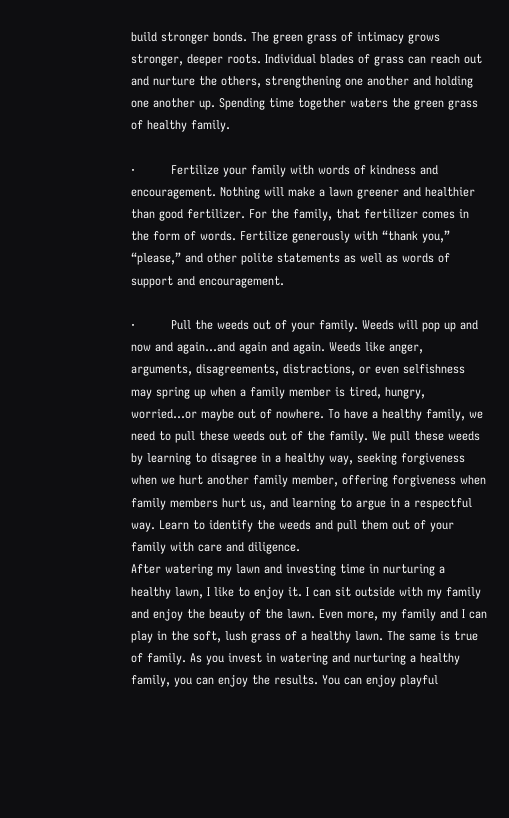build stronger bonds. The green grass of intimacy grows stronger, deeper roots. Individual blades of grass can reach out and nurture the others, strengthening one another and holding one another up. Spending time together waters the green grass of healthy family.

·         Fertilize your family with words of kindness and encouragement. Nothing will make a lawn greener and healthier than good fertilizer. For the family, that fertilizer comes in the form of words. Fertilize generously with “thank you,” “please,” and other polite statements as well as words of support and encouragement.

·         Pull the weeds out of your family. Weeds will pop up and now and again…and again and again. Weeds like anger, arguments, disagreements, distractions, or even selfishness may spring up when a family member is tired, hungry, worried…or maybe out of nowhere. To have a healthy family, we need to pull these weeds out of the family. We pull these weeds by learning to disagree in a healthy way, seeking forgiveness when we hurt another family member, offering forgiveness when family members hurt us, and learning to argue in a respectful way. Learn to identify the weeds and pull them out of your family with care and diligence.
After watering my lawn and investing time in nurturing a healthy lawn, I like to enjoy it. I can sit outside with my family and enjoy the beauty of the lawn. Even more, my family and I can play in the soft, lush grass of a healthy lawn. The same is true of family. As you invest in watering and nurturing a healthy family, you can enjoy the results. You can enjoy playful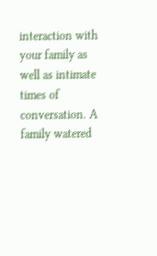interaction with your family as well as intimate times of conversation. A family watered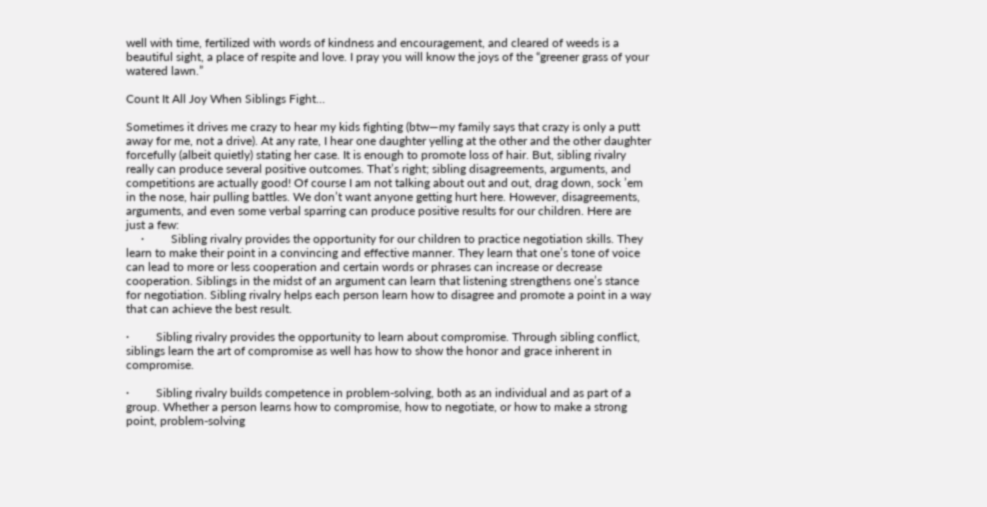well with time, fertilized with words of kindness and encouragement, and cleared of weeds is a beautiful sight, a place of respite and love. I pray you will know the joys of the “greener grass of your watered lawn.”

Count It All Joy When Siblings Fight…

Sometimes it drives me crazy to hear my kids fighting (btw—my family says that crazy is only a putt away for me, not a drive). At any rate, I hear one daughter yelling at the other and the other daughter forcefully (albeit quietly) stating her case. It is enough to promote loss of hair. But, sibling rivalry really can produce several positive outcomes. That’s right; sibling disagreements, arguments, and competitions are actually good! Of course I am not talking about out and out, drag down, sock ’em in the nose, hair pulling battles. We don’t want anyone getting hurt here. However, disagreements, arguments, and even some verbal sparring can produce positive results for our children. Here are just a few:
     ·         Sibling rivalry provides the opportunity for our children to practice negotiation skills. They learn to make their point in a convincing and effective manner. They learn that one’s tone of voice can lead to more or less cooperation and certain words or phrases can increase or decrease cooperation. Siblings in the midst of an argument can learn that listening strengthens one’s stance for negotiation. Sibling rivalry helps each person learn how to disagree and promote a point in a way that can achieve the best result.

·         Sibling rivalry provides the opportunity to learn about compromise. Through sibling conflict, siblings learn the art of compromise as well has how to show the honor and grace inherent in compromise.

·         Sibling rivalry builds competence in problem-solving, both as an individual and as part of a group. Whether a person learns how to compromise, how to negotiate, or how to make a strong point, problem-solving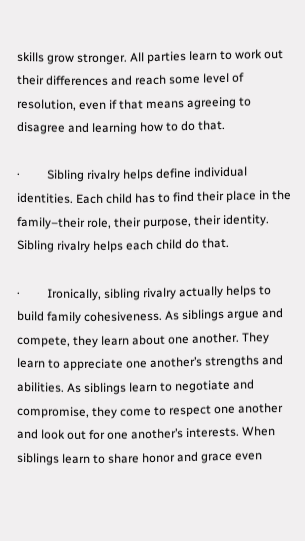skills grow stronger. All parties learn to work out their differences and reach some level of resolution, even if that means agreeing to disagree and learning how to do that.

·         Sibling rivalry helps define individual identities. Each child has to find their place in the family–their role, their purpose, their identity. Sibling rivalry helps each child do that.

·         Ironically, sibling rivalry actually helps to build family cohesiveness. As siblings argue and compete, they learn about one another. They learn to appreciate one another’s strengths and abilities. As siblings learn to negotiate and compromise, they come to respect one another and look out for one another’s interests. When siblings learn to share honor and grace even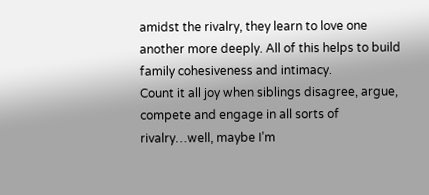amidst the rivalry, they learn to love one another more deeply. All of this helps to build family cohesiveness and intimacy.
Count it all joy when siblings disagree, argue, compete and engage in all sorts of rivalry…well, maybe I’m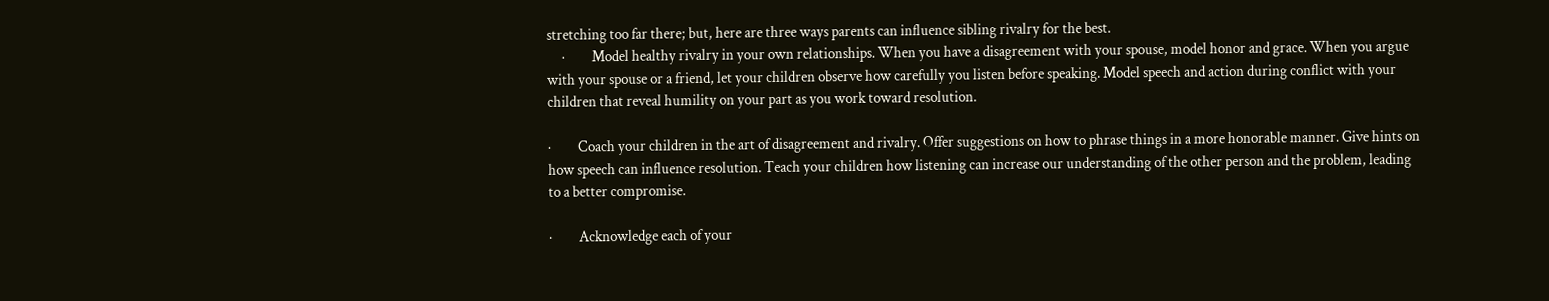stretching too far there; but, here are three ways parents can influence sibling rivalry for the best.
     ·         Model healthy rivalry in your own relationships. When you have a disagreement with your spouse, model honor and grace. When you argue with your spouse or a friend, let your children observe how carefully you listen before speaking. Model speech and action during conflict with your children that reveal humility on your part as you work toward resolution.

·         Coach your children in the art of disagreement and rivalry. Offer suggestions on how to phrase things in a more honorable manner. Give hints on how speech can influence resolution. Teach your children how listening can increase our understanding of the other person and the problem, leading to a better compromise.

·         Acknowledge each of your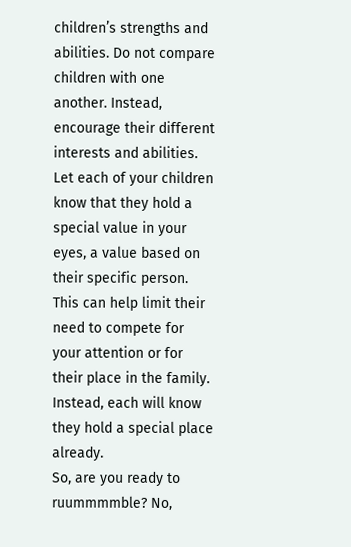children’s strengths and abilities. Do not compare children with one another. Instead, encourage their different interests and abilities. Let each of your children know that they hold a special value in your eyes, a value based on their specific person. This can help limit their need to compete for your attention or for their place in the family. Instead, each will know they hold a special place already.
So, are you ready to ruummmmble? No,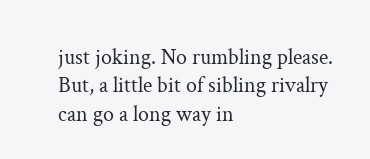just joking. No rumbling please. But, a little bit of sibling rivalry can go a long way in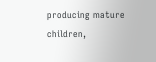producing mature children,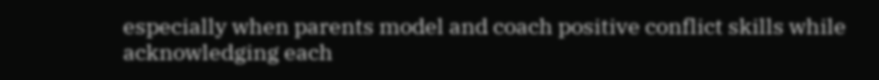especially when parents model and coach positive conflict skills while acknowledging each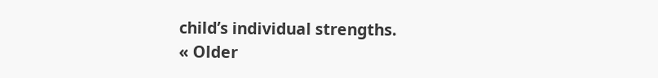child’s individual strengths.
« Older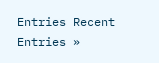Entries Recent Entries »